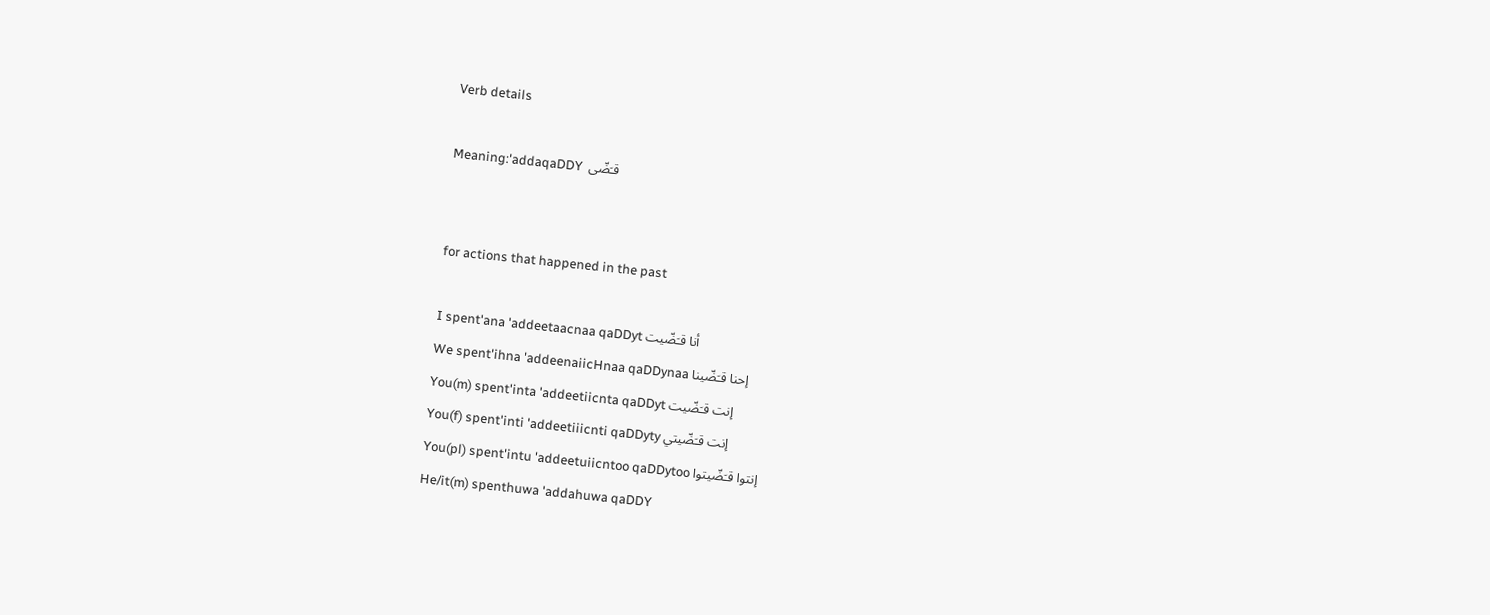Verb details

Meaning:'addaqaDDY  قـَضّى


for actions that happened in the past

I spent'ana 'addeetaacnaa qaDDyt أنا قـَضّيت
We spent'ihna 'addeenaiicHnaa qaDDynaa إحنا قـَضّينا
You(m) spent'inta 'addeetiicnta qaDDyt إنت قـَضّيت
You(f) spent'inti 'addeetiiicnti qaDDyty إنت قـَضّيتي
You(pl) spent'intu 'addeetuiicntoo qaDDytoo إنتوا قـَضّيتوا
He/it(m) spenthuwa 'addahuwa qaDDY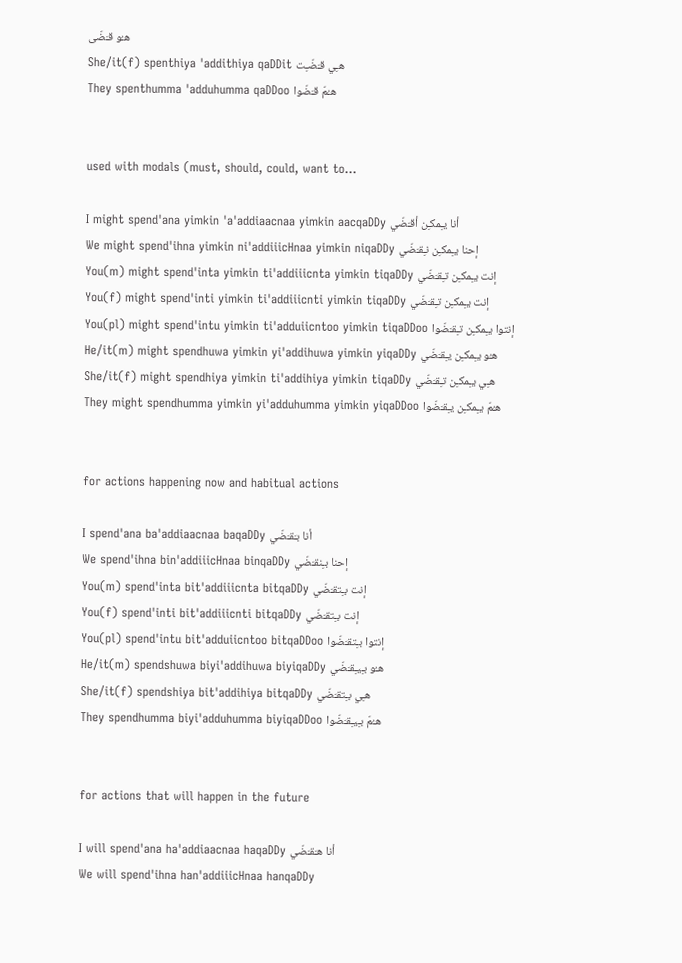هـُو قـَضّى
She/it(f) spenthiya 'addithiya qaDDit هـِي قـَضّـِت
They spenthumma 'adduhumma qaDDoo هـُمّ قـَضّوا


used with modals (must, should, could, want to...

I might spend'ana yimkin 'a'addiaacnaa yimkin aacqaDDy أنا يـِمكـِن أقـَضّي
We might spend'ihna yimkin ni'addiiicHnaa yimkin niqaDDy إحنا يـِمكـِن نـِقـَضّي
You(m) might spend'inta yimkin ti'addiiicnta yimkin tiqaDDy إنت يـِمكـِن تـِقـَضّي
You(f) might spend'inti yimkin ti'addiiicnti yimkin tiqaDDy إنت يـِمكـِن تـِقـَضّي
You(pl) might spend'intu yimkin ti'adduiicntoo yimkin tiqaDDoo إنتوا يـِمكـِن تـِقـَضّوا
He/it(m) might spendhuwa yimkin yi'addihuwa yimkin yiqaDDy هـُو يـِمكـِن يـِقـَضّي
She/it(f) might spendhiya yimkin ti'addihiya yimkin tiqaDDy هـِي يـِمكـِن تـِقـَضّي
They might spendhumma yimkin yi'adduhumma yimkin yiqaDDoo هـُمّ يـِمكـِن يـِقـَضّوا


for actions happening now and habitual actions

I spend'ana ba'addiaacnaa baqaDDy أنا بـَقـَضّي
We spend'ihna bin'addiiicHnaa binqaDDy إحنا بـِنقـَضّي
You(m) spend'inta bit'addiiicnta bitqaDDy إنت بـِتقـَضّي
You(f) spend'inti bit'addiiicnti bitqaDDy إنت بـِتقـَضّي
You(pl) spend'intu bit'adduiicntoo bitqaDDoo إنتوا بـِتقـَضّوا
He/it(m) spendshuwa biyi'addihuwa biyiqaDDy هـُو بـِيـِقـَضّي
She/it(f) spendshiya bit'addihiya bitqaDDy هـِي بـِتقـَضّي
They spendhumma biyi'adduhumma biyiqaDDoo هـُمّ بـِيـِقـَضّوا


for actions that will happen in the future

I will spend'ana ha'addiaacnaa haqaDDy أنا هـَقـَضّي
We will spend'ihna han'addiiicHnaa hanqaDDy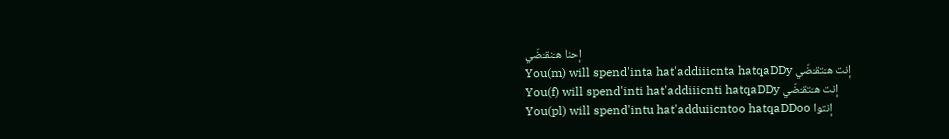إحنا هـَنقـَضّي
You(m) will spend'inta hat'addiiicnta hatqaDDy إنت هـَتقـَضّي
You(f) will spend'inti hat'addiiicnti hatqaDDy إنت هـَتقـَضّي
You(pl) will spend'intu hat'adduiicntoo hatqaDDoo إنتوا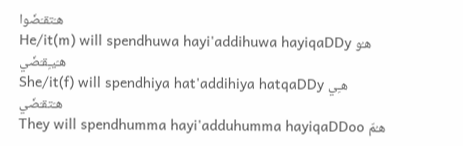هـَتقـَضّوا
He/it(m) will spendhuwa hayi'addihuwa hayiqaDDy هـُو هـَيـِقـَضّي
She/it(f) will spendhiya hat'addihiya hatqaDDy هـِي هـَتقـَضّي
They will spendhumma hayi'adduhumma hayiqaDDoo هـُمّ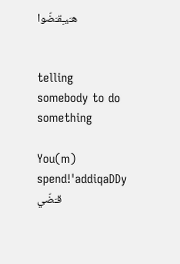هـَيـِقـَضّوا


telling somebody to do something

You(m) spend!'addiqaDDy قـَضّي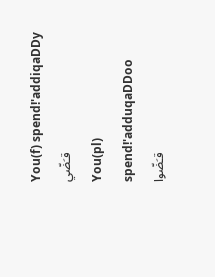You(f) spend!'addiqaDDy قـَضّي
You(pl) spend!'adduqaDDoo قـَضّوا